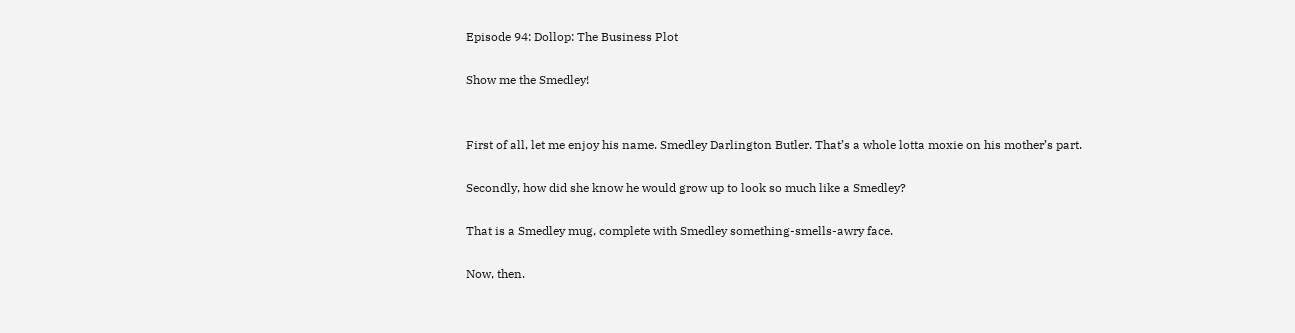Episode 94: Dollop: The Business Plot

Show me the Smedley!


First of all, let me enjoy his name. Smedley Darlington Butler. That’s a whole lotta moxie on his mother’s part.

Secondly, how did she know he would grow up to look so much like a Smedley?

That is a Smedley mug, complete with Smedley something-smells-awry face.

Now, then.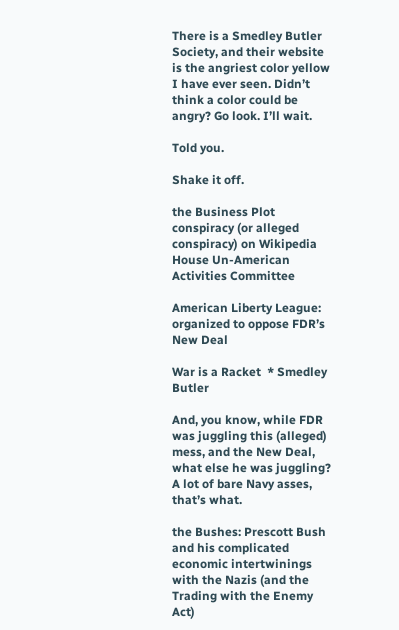There is a Smedley Butler Society, and their website is the angriest color yellow I have ever seen. Didn’t think a color could be angry? Go look. I’ll wait.

Told you.

Shake it off.

the Business Plot conspiracy (or alleged conspiracy) on Wikipedia
House Un-American Activities Committee

American Liberty League: organized to oppose FDR’s New Deal

War is a Racket  * Smedley Butler

And, you know, while FDR was juggling this (alleged) mess, and the New Deal, what else he was juggling? A lot of bare Navy asses, that’s what.

the Bushes: Prescott Bush and his complicated economic intertwinings with the Nazis (and the Trading with the Enemy Act)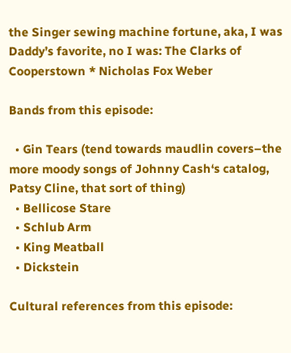the Singer sewing machine fortune, aka, I was Daddy’s favorite, no I was: The Clarks of Cooperstown * Nicholas Fox Weber

Bands from this episode:

  • Gin Tears (tend towards maudlin covers–the more moody songs of Johnny Cash‘s catalog, Patsy Cline, that sort of thing)
  • Bellicose Stare
  • Schlub Arm
  • King Meatball
  • Dickstein

Cultural references from this episode: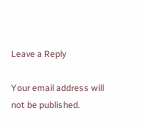Leave a Reply

Your email address will not be published.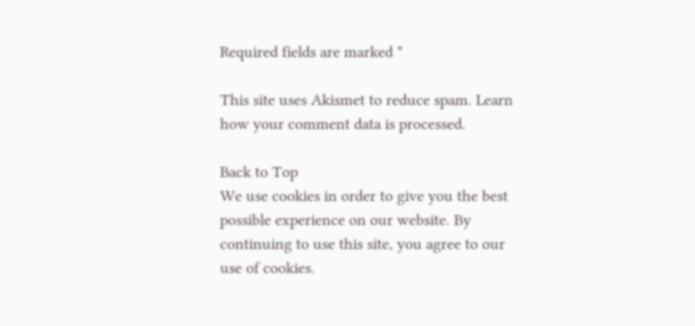Required fields are marked *

This site uses Akismet to reduce spam. Learn how your comment data is processed.

Back to Top
We use cookies in order to give you the best possible experience on our website. By continuing to use this site, you agree to our use of cookies.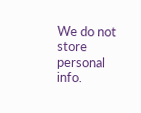We do not store personal info.